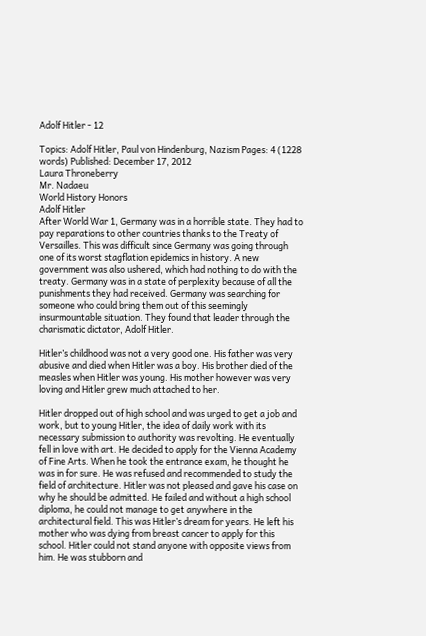Adolf Hitler - 12

Topics: Adolf Hitler, Paul von Hindenburg, Nazism Pages: 4 (1228 words) Published: December 17, 2012
Laura Throneberry
Mr. Nadaeu
World History Honors
Adolf Hitler
After World War 1, Germany was in a horrible state. They had to pay reparations to other countries thanks to the Treaty of Versailles. This was difficult since Germany was going through one of its worst stagflation epidemics in history. A new government was also ushered, which had nothing to do with the treaty. Germany was in a state of perplexity because of all the punishments they had received. Germany was searching for someone who could bring them out of this seemingly insurmountable situation. They found that leader through the charismatic dictator, Adolf Hitler.

Hitler’s childhood was not a very good one. His father was very abusive and died when Hitler was a boy. His brother died of the measles when Hitler was young. His mother however was very loving and Hitler grew much attached to her.

Hitler dropped out of high school and was urged to get a job and work, but to young Hitler, the idea of daily work with its necessary submission to authority was revolting. He eventually fell in love with art. He decided to apply for the Vienna Academy of Fine Arts. When he took the entrance exam, he thought he was in for sure. He was refused and recommended to study the field of architecture. Hitler was not pleased and gave his case on why he should be admitted. He failed and without a high school diploma, he could not manage to get anywhere in the architectural field. This was Hitler’s dream for years. He left his mother who was dying from breast cancer to apply for this school. Hitler could not stand anyone with opposite views from him. He was stubborn and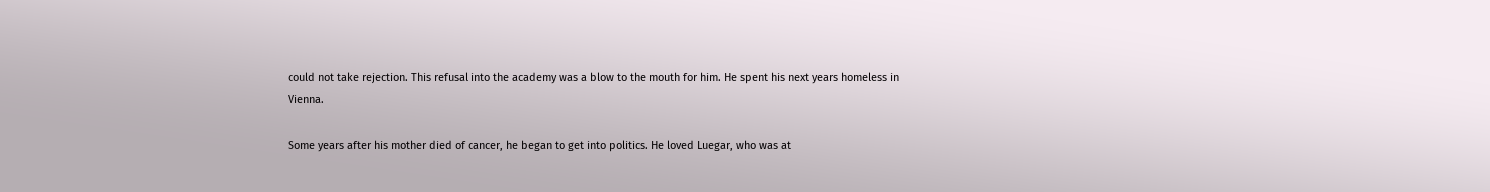could not take rejection. This refusal into the academy was a blow to the mouth for him. He spent his next years homeless in Vienna.

Some years after his mother died of cancer, he began to get into politics. He loved Luegar, who was at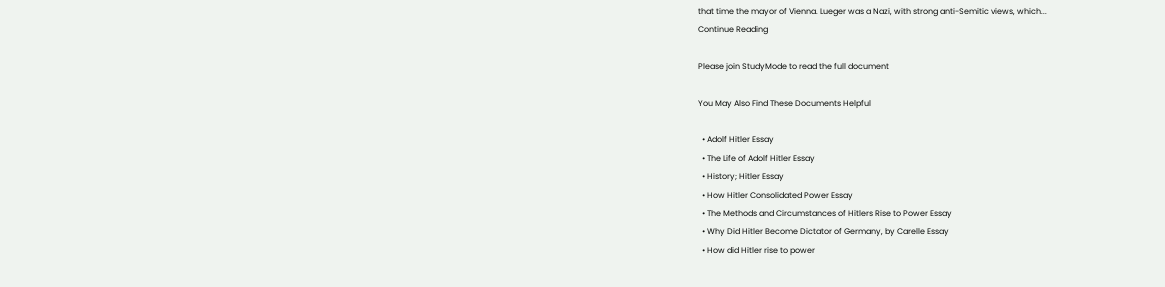that time the mayor of Vienna. Lueger was a Nazi, with strong anti-Semitic views, which...
Continue Reading

Please join StudyMode to read the full document

You May Also Find These Documents Helpful

  • Adolf Hitler Essay
  • The Life of Adolf Hitler Essay
  • History; Hitler Essay
  • How Hitler Consolidated Power Essay
  • The Methods and Circumstances of Hitlers Rise to Power Essay
  • Why Did Hitler Become Dictator of Germany, by Carelle Essay
  • How did Hitler rise to power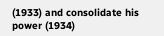(1933) and consolidate his power (1934)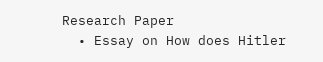Research Paper
  • Essay on How does Hitler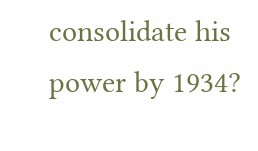consolidate his power by 1934?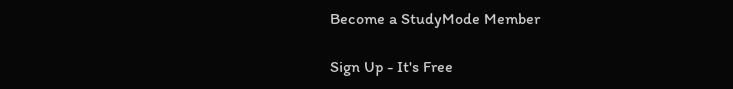Become a StudyMode Member

Sign Up - It's Free